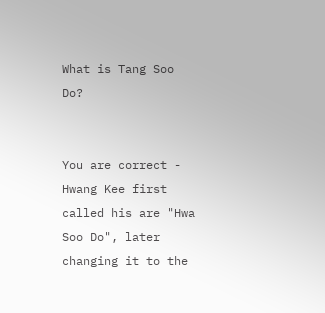What is Tang Soo Do?


You are correct - Hwang Kee first called his are "Hwa Soo Do", later changing it to the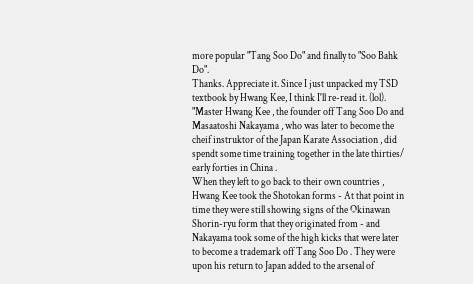more popular "Tang Soo Do" and finally to "Soo Bahk Do".
Thanks. Appreciate it. Since I just unpacked my TSD textbook by Hwang Kee, I think I'll re-read it. (lol).
"Master Hwang Kee , the founder off Tang Soo Do and Masaatoshi Nakayama , who was later to become the cheif instruktor of the Japan Karate Association , did spendt some time training together in the late thirties/ early forties in China .
When they left to go back to their own countries , Hwang Kee took the Shotokan forms - At that point in time they were still showing signs of the Okinawan Shorin-ryu form that they originated from - and Nakayama took some of the high kicks that were later to become a trademark off Tang Soo Do . They were upon his return to Japan added to the arsenal of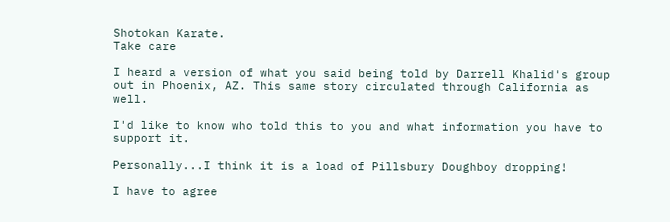Shotokan Karate.
Take care

I heard a version of what you said being told by Darrell Khalid's group out in Phoenix, AZ. This same story circulated through California as well.

I'd like to know who told this to you and what information you have to support it.

Personally...I think it is a load of Pillsbury Doughboy dropping!

I have to agree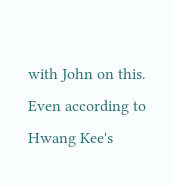with John on this. Even according to Hwang Kee's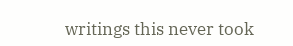writings this never took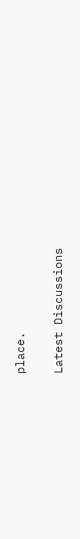place.

Latest Discussions